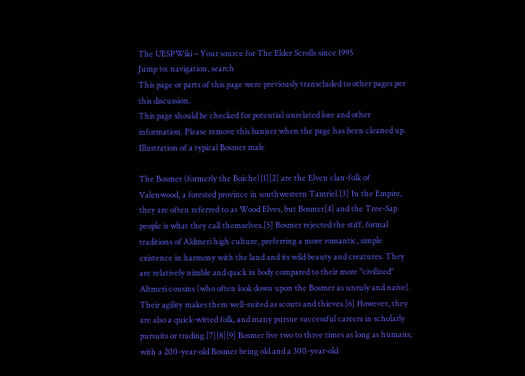The UESPWiki – Your source for The Elder Scrolls since 1995
Jump to: navigation, search
This page or parts of this page were previously transcluded to other pages per this discussion.
This page should be checked for potential unrelated lore and other information. Please remove this banner when the page has been cleaned up.
Illustration of a typical Bosmer male

The Bosmer (formerly the Boiche)[1][2] are the Elven clan-folk of Valenwood, a forested province in southwestern Tamriel.[3] In the Empire, they are often referred to as Wood Elves, but Bosmer[4] and the Tree-Sap people is what they call themselves.[5] Bosmer rejected the stiff, formal traditions of Aldmeri high culture, preferring a more romantic, simple existence in harmony with the land and its wild beauty and creatures. They are relatively nimble and quick in body compared to their more "civilized" Altmeri cousins (who often look down upon the Bosmer as unruly and naive). Their agility makes them well-suited as scouts and thieves.[6] However, they are also a quick-witted folk, and many pursue successful careers in scholarly pursuits or trading.[7][8][9] Bosmer live two to three times as long as humans; with a 200-year-old Bosmer being old and a 300-year-old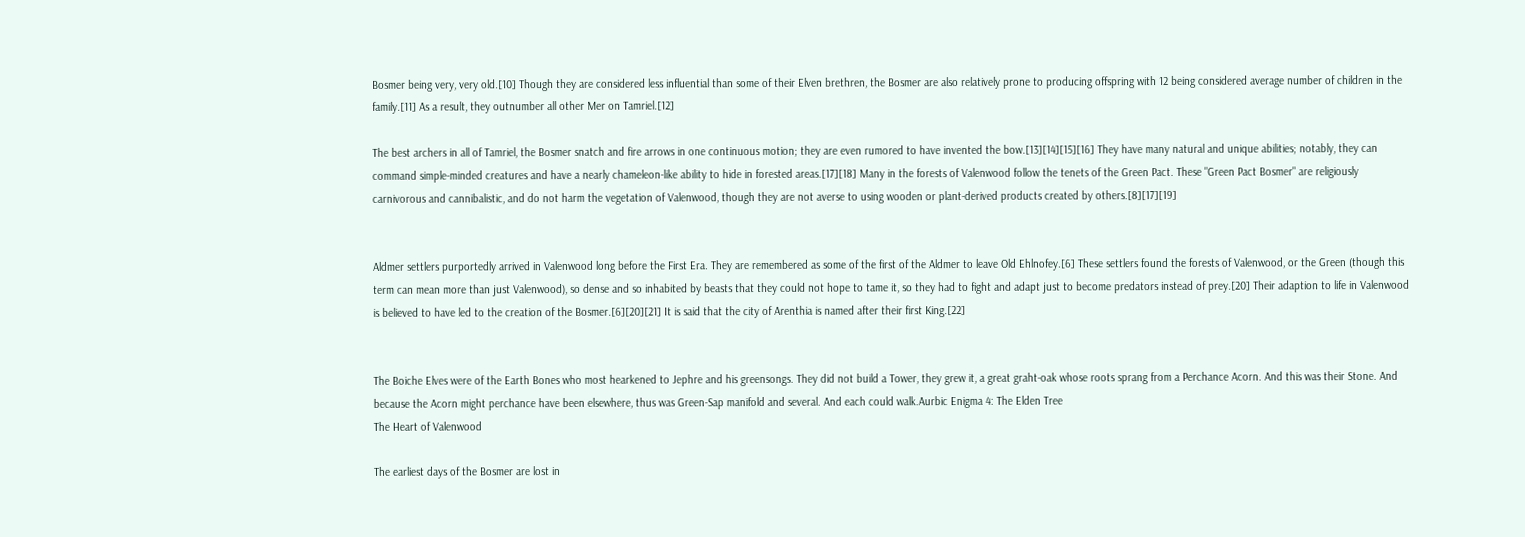Bosmer being very, very old.[10] Though they are considered less influential than some of their Elven brethren, the Bosmer are also relatively prone to producing offspring with 12 being considered average number of children in the family.[11] As a result, they outnumber all other Mer on Tamriel.[12]

The best archers in all of Tamriel, the Bosmer snatch and fire arrows in one continuous motion; they are even rumored to have invented the bow.[13][14][15][16] They have many natural and unique abilities; notably, they can command simple-minded creatures and have a nearly chameleon-like ability to hide in forested areas.[17][18] Many in the forests of Valenwood follow the tenets of the Green Pact. These "Green Pact Bosmer" are religiously carnivorous and cannibalistic, and do not harm the vegetation of Valenwood, though they are not averse to using wooden or plant-derived products created by others.[8][17][19]


Aldmer settlers purportedly arrived in Valenwood long before the First Era. They are remembered as some of the first of the Aldmer to leave Old Ehlnofey.[6] These settlers found the forests of Valenwood, or the Green (though this term can mean more than just Valenwood), so dense and so inhabited by beasts that they could not hope to tame it, so they had to fight and adapt just to become predators instead of prey.[20] Their adaption to life in Valenwood is believed to have led to the creation of the Bosmer.[6][20][21] It is said that the city of Arenthia is named after their first King.[22]


The Boiche Elves were of the Earth Bones who most hearkened to Jephre and his greensongs. They did not build a Tower, they grew it, a great graht-oak whose roots sprang from a Perchance Acorn. And this was their Stone. And because the Acorn might perchance have been elsewhere, thus was Green-Sap manifold and several. And each could walk.Aurbic Enigma 4: The Elden Tree
The Heart of Valenwood

The earliest days of the Bosmer are lost in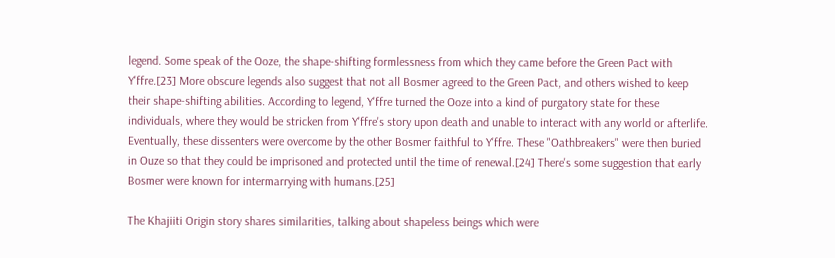legend. Some speak of the Ooze, the shape-shifting formlessness from which they came before the Green Pact with Y'ffre.[23] More obscure legends also suggest that not all Bosmer agreed to the Green Pact, and others wished to keep their shape-shifting abilities. According to legend, Y'ffre turned the Ooze into a kind of purgatory state for these individuals, where they would be stricken from Y'ffre's story upon death and unable to interact with any world or afterlife. Eventually, these dissenters were overcome by the other Bosmer faithful to Y'ffre. These "Oathbreakers" were then buried in Ouze so that they could be imprisoned and protected until the time of renewal.[24] There's some suggestion that early Bosmer were known for intermarrying with humans.[25]

The Khajiiti Origin story shares similarities, talking about shapeless beings which were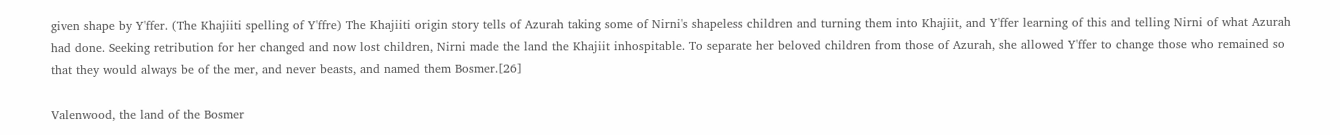given shape by Y'ffer. (The Khajiiti spelling of Y'ffre) The Khajiiti origin story tells of Azurah taking some of Nirni's shapeless children and turning them into Khajiit, and Y'ffer learning of this and telling Nirni of what Azurah had done. Seeking retribution for her changed and now lost children, Nirni made the land the Khajiit inhospitable. To separate her beloved children from those of Azurah, she allowed Y'ffer to change those who remained so that they would always be of the mer, and never beasts, and named them Bosmer.[26]

Valenwood, the land of the Bosmer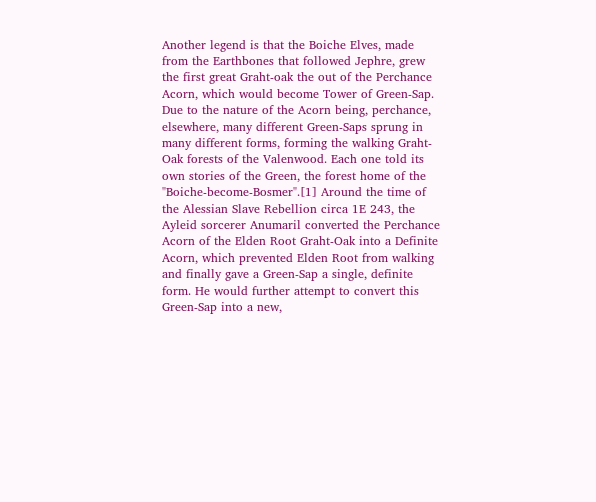Another legend is that the Boiche Elves, made from the Earthbones that followed Jephre, grew the first great Graht-oak the out of the Perchance Acorn, which would become Tower of Green-Sap. Due to the nature of the Acorn being, perchance, elsewhere, many different Green-Saps sprung in many different forms, forming the walking Graht-Oak forests of the Valenwood. Each one told its own stories of the Green, the forest home of the "Boiche-become-Bosmer".[1] Around the time of the Alessian Slave Rebellion circa 1E 243, the Ayleid sorcerer Anumaril converted the Perchance Acorn of the Elden Root Graht-Oak into a Definite Acorn, which prevented Elden Root from walking and finally gave a Green-Sap a single, definite form. He would further attempt to convert this Green-Sap into a new,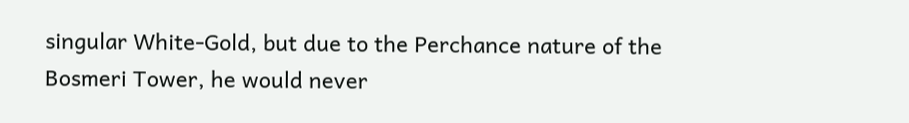singular White-Gold, but due to the Perchance nature of the Bosmeri Tower, he would never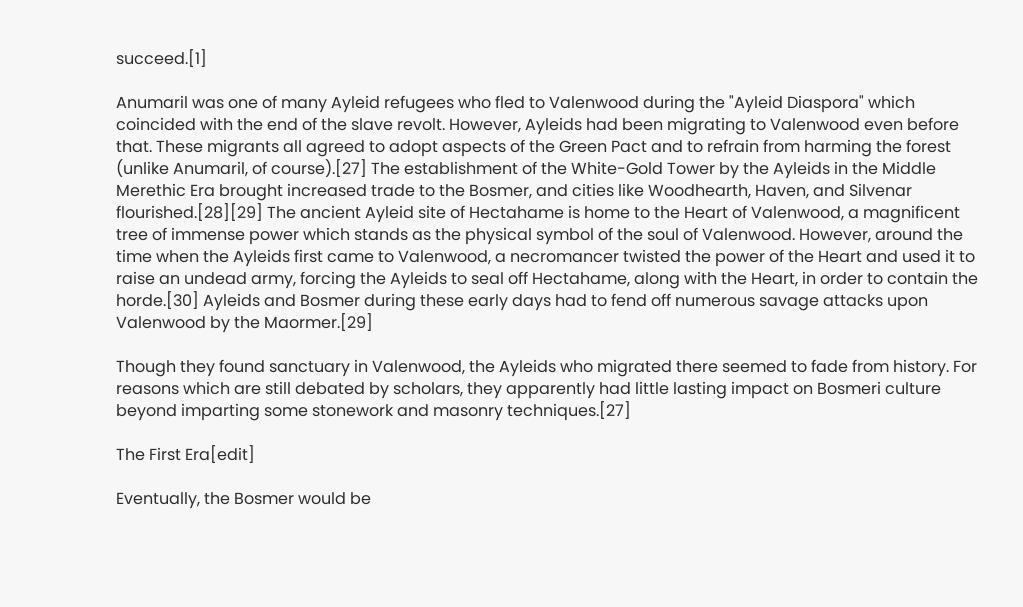succeed.[1]

Anumaril was one of many Ayleid refugees who fled to Valenwood during the "Ayleid Diaspora" which coincided with the end of the slave revolt. However, Ayleids had been migrating to Valenwood even before that. These migrants all agreed to adopt aspects of the Green Pact and to refrain from harming the forest (unlike Anumaril, of course).[27] The establishment of the White-Gold Tower by the Ayleids in the Middle Merethic Era brought increased trade to the Bosmer, and cities like Woodhearth, Haven, and Silvenar flourished.[28][29] The ancient Ayleid site of Hectahame is home to the Heart of Valenwood, a magnificent tree of immense power which stands as the physical symbol of the soul of Valenwood. However, around the time when the Ayleids first came to Valenwood, a necromancer twisted the power of the Heart and used it to raise an undead army, forcing the Ayleids to seal off Hectahame, along with the Heart, in order to contain the horde.[30] Ayleids and Bosmer during these early days had to fend off numerous savage attacks upon Valenwood by the Maormer.[29]

Though they found sanctuary in Valenwood, the Ayleids who migrated there seemed to fade from history. For reasons which are still debated by scholars, they apparently had little lasting impact on Bosmeri culture beyond imparting some stonework and masonry techniques.[27]

The First Era[edit]

Eventually, the Bosmer would be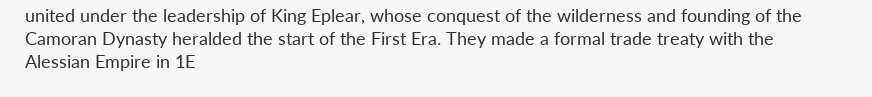united under the leadership of King Eplear, whose conquest of the wilderness and founding of the Camoran Dynasty heralded the start of the First Era. They made a formal trade treaty with the Alessian Empire in 1E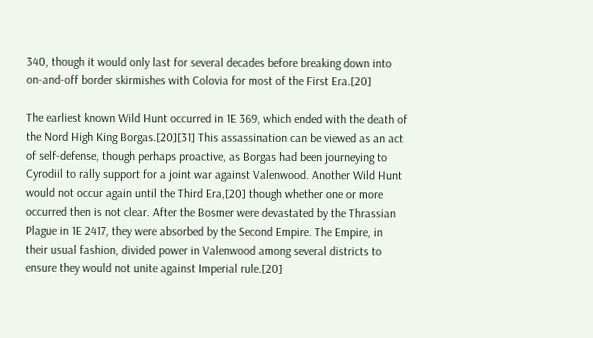340, though it would only last for several decades before breaking down into on-and-off border skirmishes with Colovia for most of the First Era.[20]

The earliest known Wild Hunt occurred in 1E 369, which ended with the death of the Nord High King Borgas.[20][31] This assassination can be viewed as an act of self-defense, though perhaps proactive, as Borgas had been journeying to Cyrodiil to rally support for a joint war against Valenwood. Another Wild Hunt would not occur again until the Third Era,[20] though whether one or more occurred then is not clear. After the Bosmer were devastated by the Thrassian Plague in 1E 2417, they were absorbed by the Second Empire. The Empire, in their usual fashion, divided power in Valenwood among several districts to ensure they would not unite against Imperial rule.[20]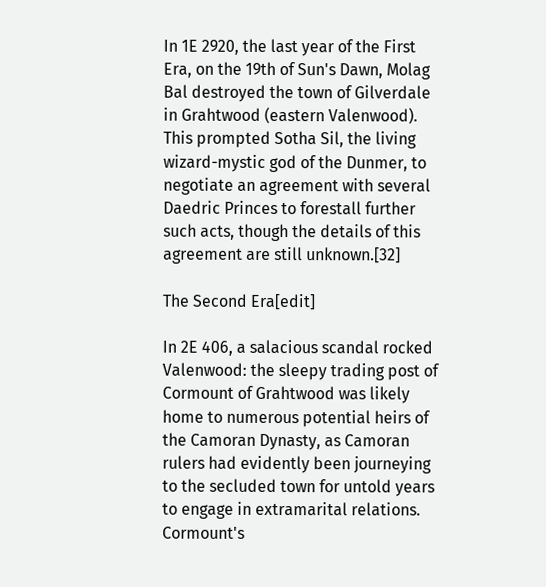In 1E 2920, the last year of the First Era, on the 19th of Sun's Dawn, Molag Bal destroyed the town of Gilverdale in Grahtwood (eastern Valenwood). This prompted Sotha Sil, the living wizard-mystic god of the Dunmer, to negotiate an agreement with several Daedric Princes to forestall further such acts, though the details of this agreement are still unknown.[32]

The Second Era[edit]

In 2E 406, a salacious scandal rocked Valenwood: the sleepy trading post of Cormount of Grahtwood was likely home to numerous potential heirs of the Camoran Dynasty, as Camoran rulers had evidently been journeying to the secluded town for untold years to engage in extramarital relations. Cormount's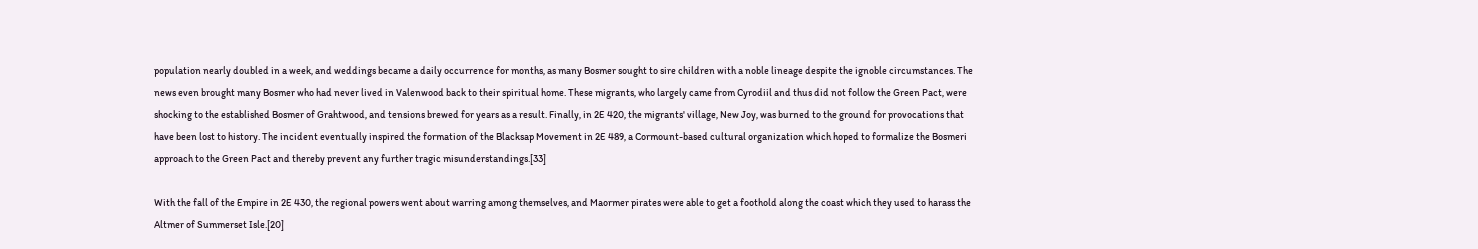population nearly doubled in a week, and weddings became a daily occurrence for months, as many Bosmer sought to sire children with a noble lineage despite the ignoble circumstances. The news even brought many Bosmer who had never lived in Valenwood back to their spiritual home. These migrants, who largely came from Cyrodiil and thus did not follow the Green Pact, were shocking to the established Bosmer of Grahtwood, and tensions brewed for years as a result. Finally, in 2E 420, the migrants' village, New Joy, was burned to the ground for provocations that have been lost to history. The incident eventually inspired the formation of the Blacksap Movement in 2E 489, a Cormount-based cultural organization which hoped to formalize the Bosmeri approach to the Green Pact and thereby prevent any further tragic misunderstandings.[33]

With the fall of the Empire in 2E 430, the regional powers went about warring among themselves, and Maormer pirates were able to get a foothold along the coast which they used to harass the Altmer of Summerset Isle.[20]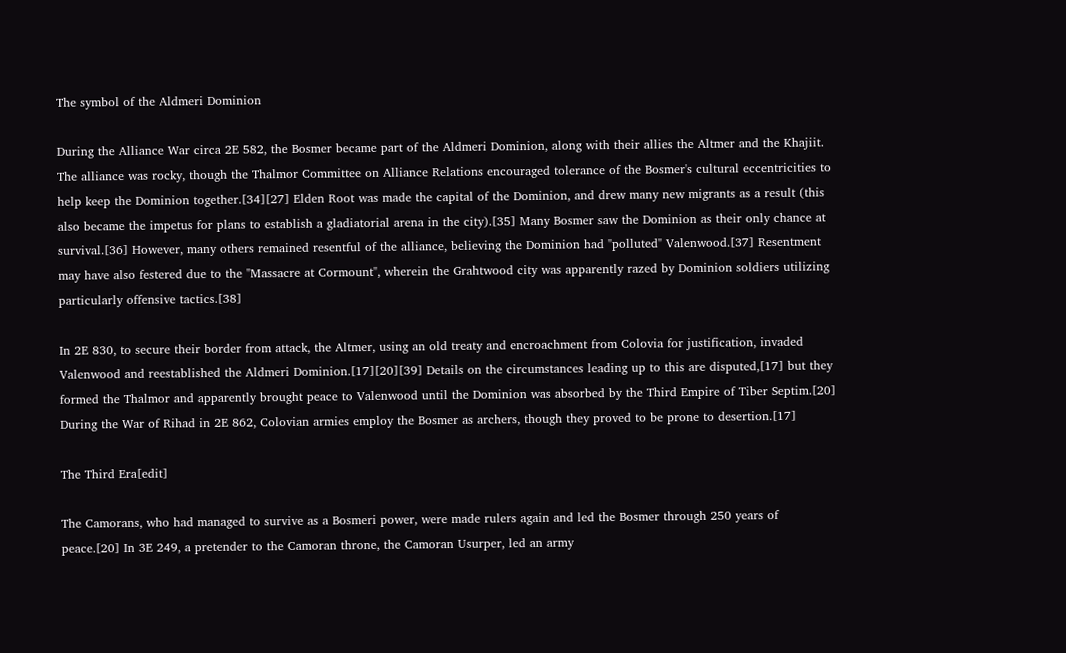The symbol of the Aldmeri Dominion

During the Alliance War circa 2E 582, the Bosmer became part of the Aldmeri Dominion, along with their allies the Altmer and the Khajiit. The alliance was rocky, though the Thalmor Committee on Alliance Relations encouraged tolerance of the Bosmer's cultural eccentricities to help keep the Dominion together.[34][27] Elden Root was made the capital of the Dominion, and drew many new migrants as a result (this also became the impetus for plans to establish a gladiatorial arena in the city).[35] Many Bosmer saw the Dominion as their only chance at survival.[36] However, many others remained resentful of the alliance, believing the Dominion had "polluted" Valenwood.[37] Resentment may have also festered due to the "Massacre at Cormount", wherein the Grahtwood city was apparently razed by Dominion soldiers utilizing particularly offensive tactics.[38]

In 2E 830, to secure their border from attack, the Altmer, using an old treaty and encroachment from Colovia for justification, invaded Valenwood and reestablished the Aldmeri Dominion.[17][20][39] Details on the circumstances leading up to this are disputed,[17] but they formed the Thalmor and apparently brought peace to Valenwood until the Dominion was absorbed by the Third Empire of Tiber Septim.[20] During the War of Rihad in 2E 862, Colovian armies employ the Bosmer as archers, though they proved to be prone to desertion.[17]

The Third Era[edit]

The Camorans, who had managed to survive as a Bosmeri power, were made rulers again and led the Bosmer through 250 years of peace.[20] In 3E 249, a pretender to the Camoran throne, the Camoran Usurper, led an army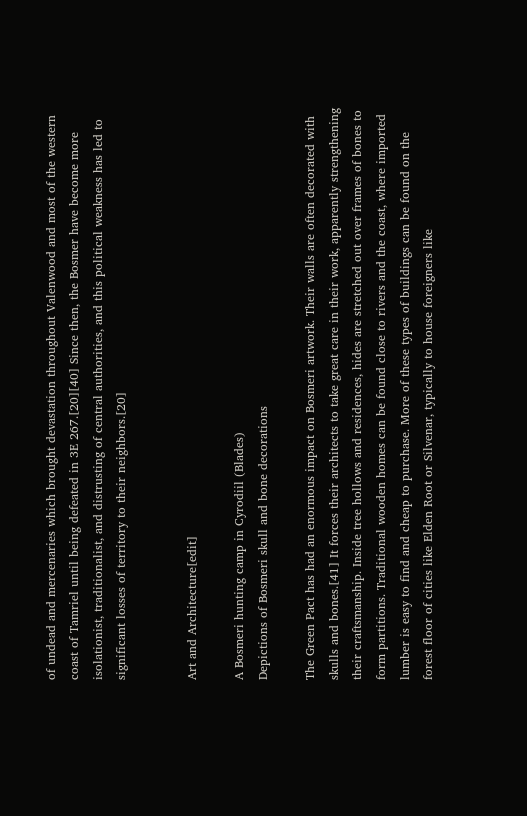of undead and mercenaries which brought devastation throughout Valenwood and most of the western coast of Tamriel until being defeated in 3E 267.[20][40] Since then, the Bosmer have become more isolationist, traditionalist, and distrusting of central authorities, and this political weakness has led to significant losses of territory to their neighbors.[20]


Art and Architecture[edit]

A Bosmeri hunting camp in Cyrodiil (Blades)
Depictions of Bosmeri skull and bone decorations

The Green Pact has had an enormous impact on Bosmeri artwork. Their walls are often decorated with skulls and bones.[41] It forces their architects to take great care in their work, apparently strengthening their craftsmanship. Inside tree hollows and residences, hides are stretched out over frames of bones to form partitions. Traditional wooden homes can be found close to rivers and the coast, where imported lumber is easy to find and cheap to purchase. More of these types of buildings can be found on the forest floor of cities like Elden Root or Silvenar, typically to house foreigners like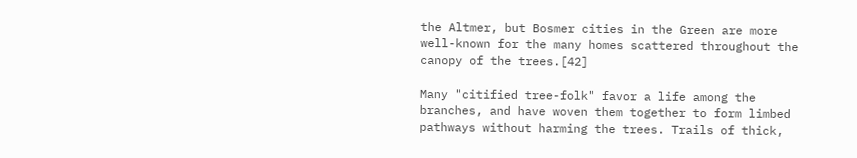the Altmer, but Bosmer cities in the Green are more well-known for the many homes scattered throughout the canopy of the trees.[42]

Many "citified tree-folk" favor a life among the branches, and have woven them together to form limbed pathways without harming the trees. Trails of thick,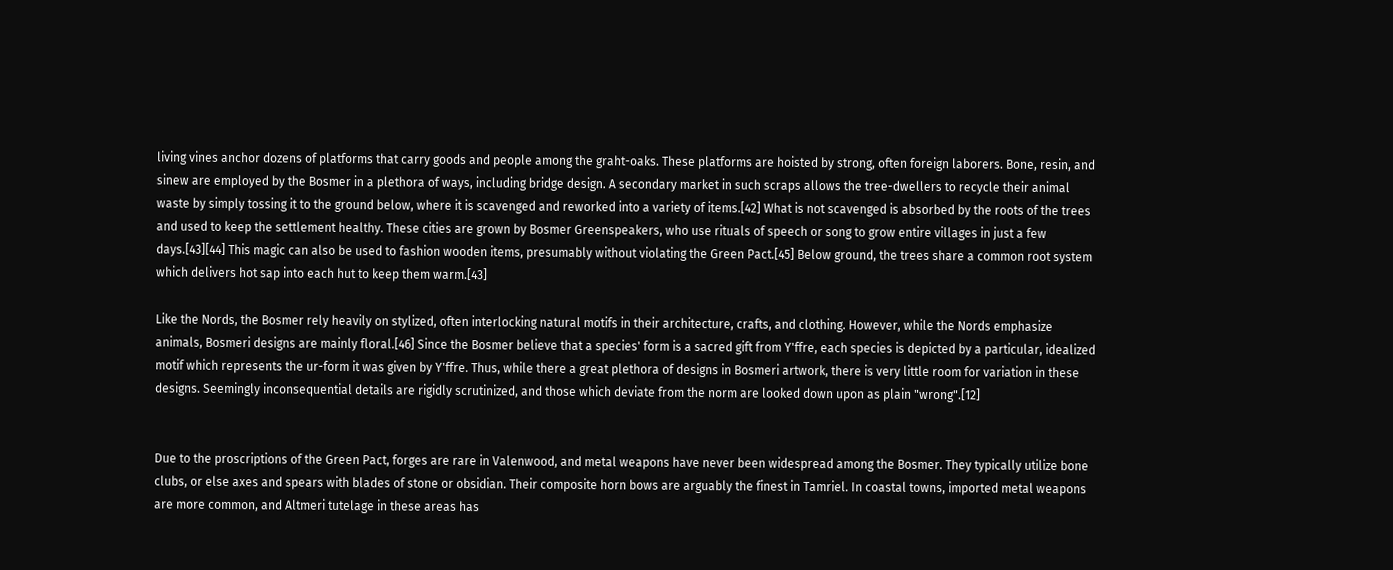living vines anchor dozens of platforms that carry goods and people among the graht-oaks. These platforms are hoisted by strong, often foreign laborers. Bone, resin, and sinew are employed by the Bosmer in a plethora of ways, including bridge design. A secondary market in such scraps allows the tree-dwellers to recycle their animal waste by simply tossing it to the ground below, where it is scavenged and reworked into a variety of items.[42] What is not scavenged is absorbed by the roots of the trees and used to keep the settlement healthy. These cities are grown by Bosmer Greenspeakers, who use rituals of speech or song to grow entire villages in just a few days.[43][44] This magic can also be used to fashion wooden items, presumably without violating the Green Pact.[45] Below ground, the trees share a common root system which delivers hot sap into each hut to keep them warm.[43]

Like the Nords, the Bosmer rely heavily on stylized, often interlocking natural motifs in their architecture, crafts, and clothing. However, while the Nords emphasize animals, Bosmeri designs are mainly floral.[46] Since the Bosmer believe that a species' form is a sacred gift from Y'ffre, each species is depicted by a particular, idealized motif which represents the ur-form it was given by Y'ffre. Thus, while there a great plethora of designs in Bosmeri artwork, there is very little room for variation in these designs. Seemingly inconsequential details are rigidly scrutinized, and those which deviate from the norm are looked down upon as plain "wrong".[12]


Due to the proscriptions of the Green Pact, forges are rare in Valenwood, and metal weapons have never been widespread among the Bosmer. They typically utilize bone clubs, or else axes and spears with blades of stone or obsidian. Their composite horn bows are arguably the finest in Tamriel. In coastal towns, imported metal weapons are more common, and Altmeri tutelage in these areas has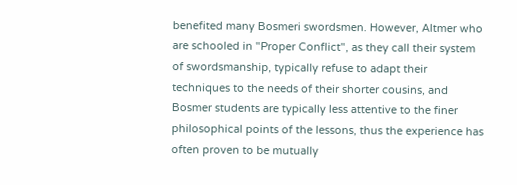benefited many Bosmeri swordsmen. However, Altmer who are schooled in "Proper Conflict", as they call their system of swordsmanship, typically refuse to adapt their techniques to the needs of their shorter cousins, and Bosmer students are typically less attentive to the finer philosophical points of the lessons, thus the experience has often proven to be mutually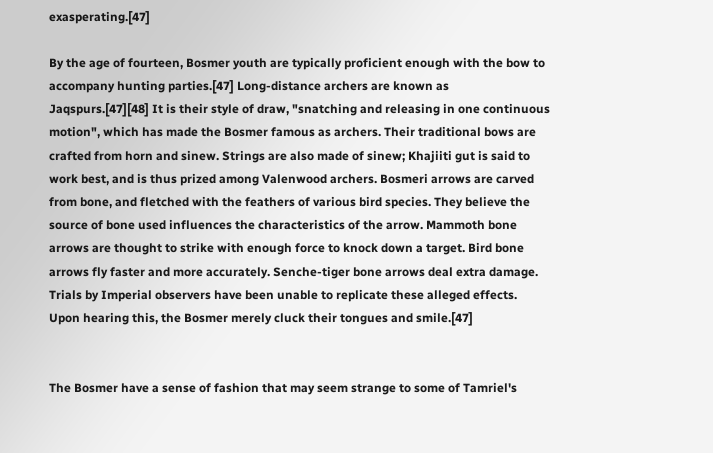exasperating.[47]

By the age of fourteen, Bosmer youth are typically proficient enough with the bow to accompany hunting parties.[47] Long-distance archers are known as Jaqspurs.[47][48] It is their style of draw, "snatching and releasing in one continuous motion", which has made the Bosmer famous as archers. Their traditional bows are crafted from horn and sinew. Strings are also made of sinew; Khajiiti gut is said to work best, and is thus prized among Valenwood archers. Bosmeri arrows are carved from bone, and fletched with the feathers of various bird species. They believe the source of bone used influences the characteristics of the arrow. Mammoth bone arrows are thought to strike with enough force to knock down a target. Bird bone arrows fly faster and more accurately. Senche-tiger bone arrows deal extra damage. Trials by Imperial observers have been unable to replicate these alleged effects. Upon hearing this, the Bosmer merely cluck their tongues and smile.[47]


The Bosmer have a sense of fashion that may seem strange to some of Tamriel's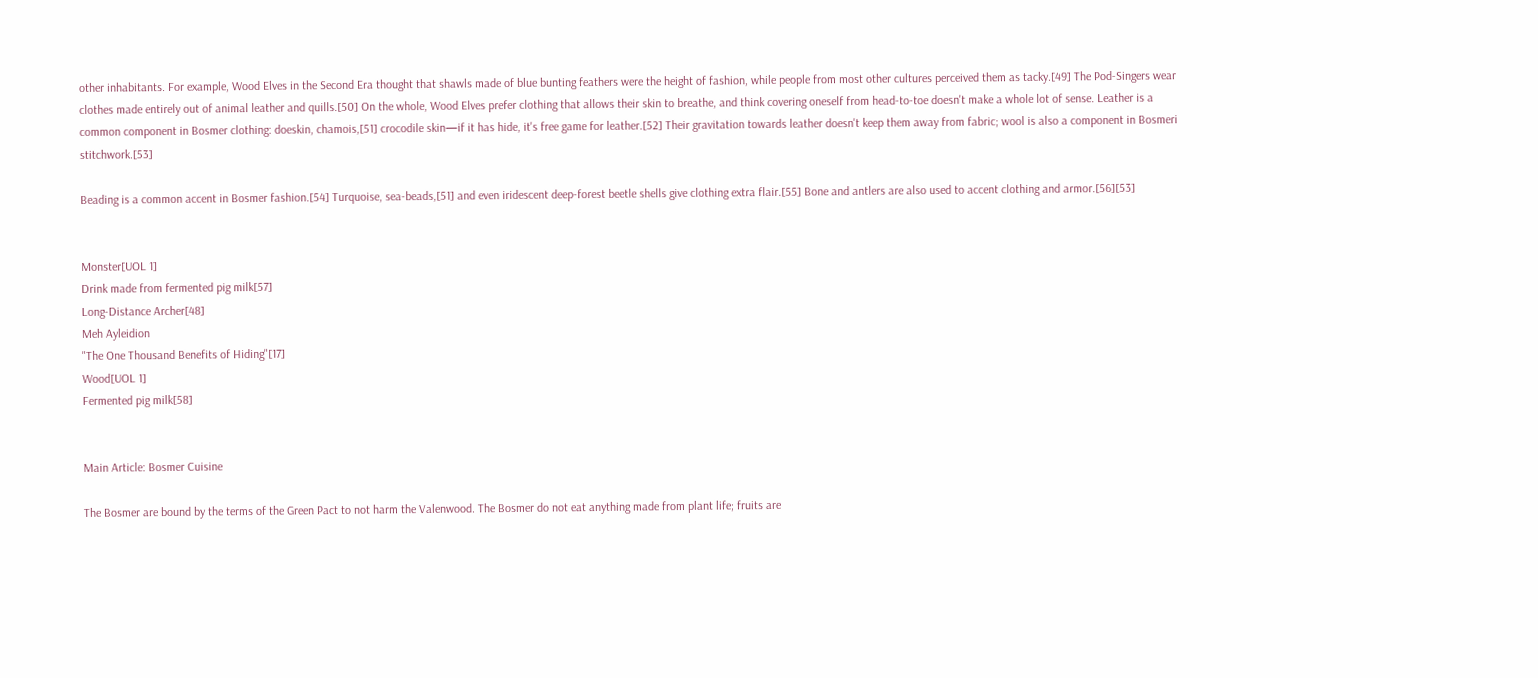other inhabitants. For example, Wood Elves in the Second Era thought that shawls made of blue bunting feathers were the height of fashion, while people from most other cultures perceived them as tacky.[49] The Pod-Singers wear clothes made entirely out of animal leather and quills.[50] On the whole, Wood Elves prefer clothing that allows their skin to breathe, and think covering oneself from head-to-toe doesn't make a whole lot of sense. Leather is a common component in Bosmer clothing: doeskin, chamois,[51] crocodile skin—if it has hide, it's free game for leather.[52] Their gravitation towards leather doesn't keep them away from fabric; wool is also a component in Bosmeri stitchwork.[53]

Beading is a common accent in Bosmer fashion.[54] Turquoise, sea-beads,[51] and even iridescent deep-forest beetle shells give clothing extra flair.[55] Bone and antlers are also used to accent clothing and armor.[56][53]


Monster[UOL 1]
Drink made from fermented pig milk[57]
Long-Distance Archer[48]
Meh Ayleidion
"The One Thousand Benefits of Hiding"[17]
Wood[UOL 1]
Fermented pig milk[58]


Main Article: Bosmer Cuisine

The Bosmer are bound by the terms of the Green Pact to not harm the Valenwood. The Bosmer do not eat anything made from plant life; fruits are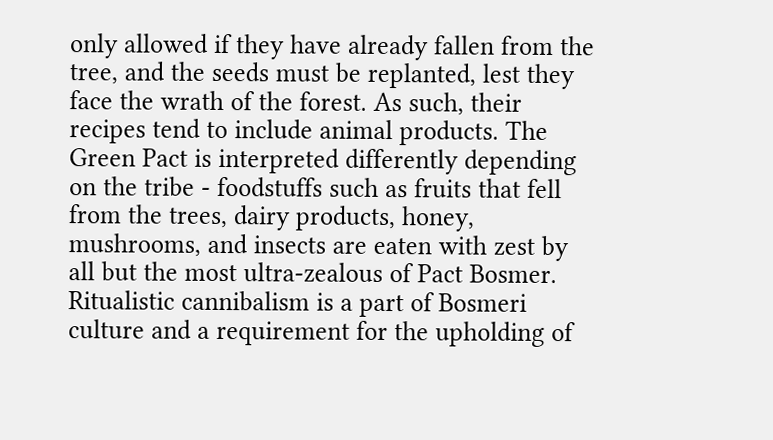only allowed if they have already fallen from the tree, and the seeds must be replanted, lest they face the wrath of the forest. As such, their recipes tend to include animal products. The Green Pact is interpreted differently depending on the tribe - foodstuffs such as fruits that fell from the trees, dairy products, honey, mushrooms, and insects are eaten with zest by all but the most ultra-zealous of Pact Bosmer. Ritualistic cannibalism is a part of Bosmeri culture and a requirement for the upholding of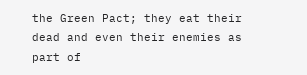the Green Pact; they eat their dead and even their enemies as part of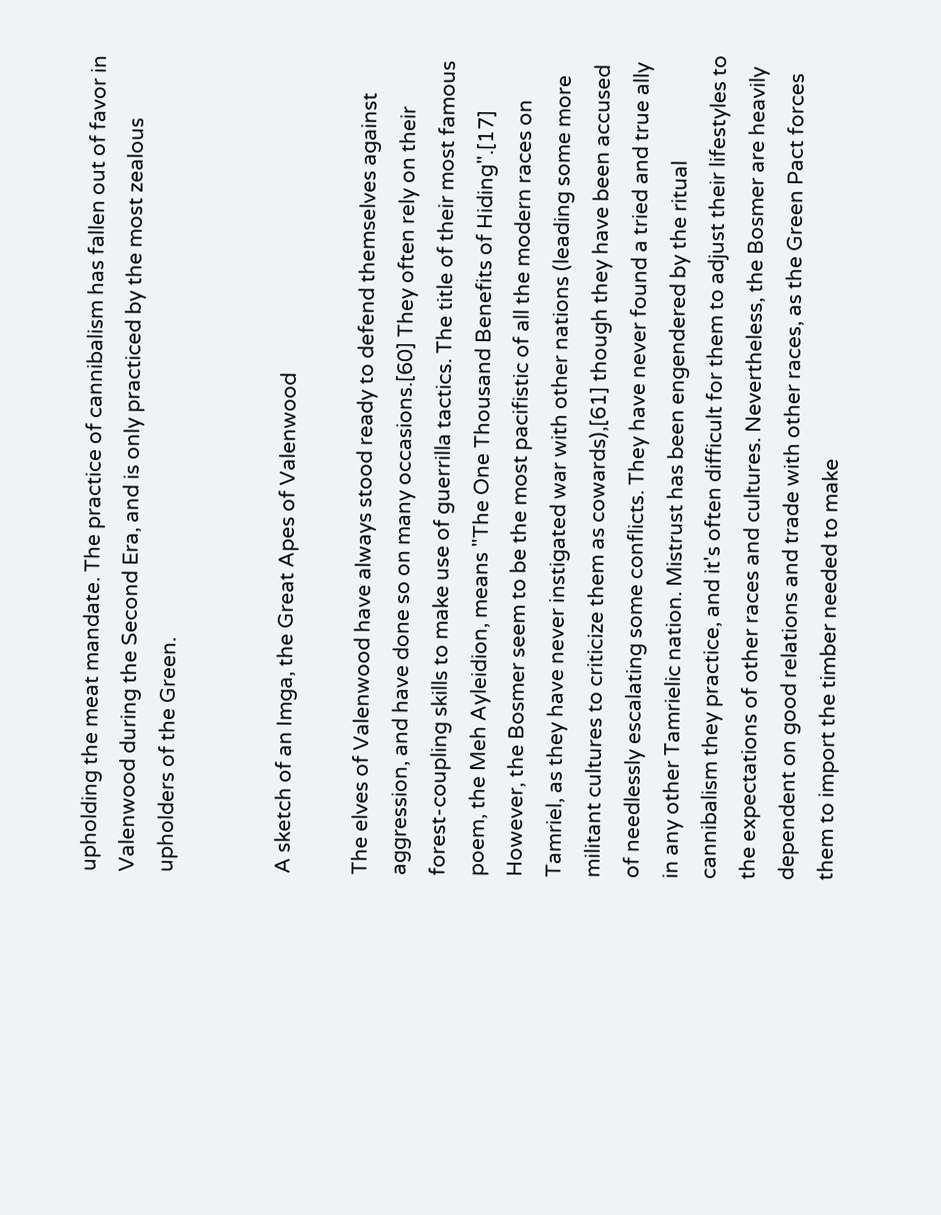upholding the meat mandate. The practice of cannibalism has fallen out of favor in Valenwood during the Second Era, and is only practiced by the most zealous upholders of the Green.


A sketch of an Imga, the Great Apes of Valenwood

The elves of Valenwood have always stood ready to defend themselves against aggression, and have done so on many occasions.[60] They often rely on their forest-coupling skills to make use of guerrilla tactics. The title of their most famous poem, the Meh Ayleidion, means "The One Thousand Benefits of Hiding".[17] However, the Bosmer seem to be the most pacifistic of all the modern races on Tamriel, as they have never instigated war with other nations (leading some more militant cultures to criticize them as cowards),[61] though they have been accused of needlessly escalating some conflicts. They have never found a tried and true ally in any other Tamrielic nation. Mistrust has been engendered by the ritual cannibalism they practice, and it's often difficult for them to adjust their lifestyles to the expectations of other races and cultures. Nevertheless, the Bosmer are heavily dependent on good relations and trade with other races, as the Green Pact forces them to import the timber needed to make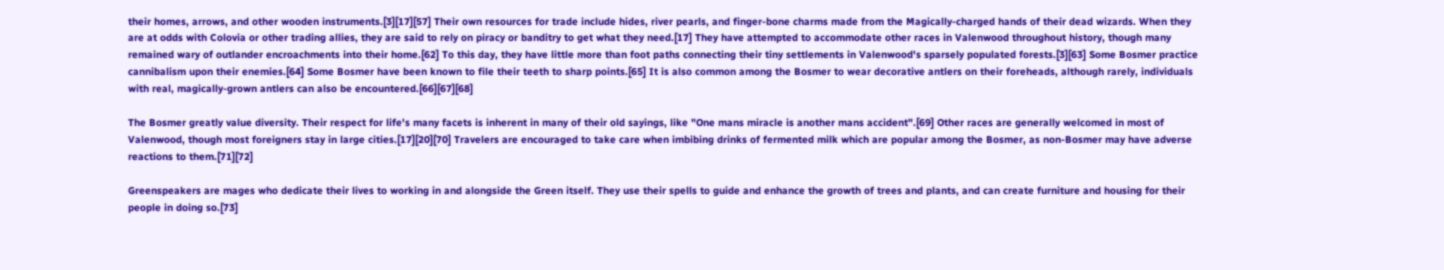their homes, arrows, and other wooden instruments.[3][17][57] Their own resources for trade include hides, river pearls, and finger-bone charms made from the Magically-charged hands of their dead wizards. When they are at odds with Colovia or other trading allies, they are said to rely on piracy or banditry to get what they need.[17] They have attempted to accommodate other races in Valenwood throughout history, though many remained wary of outlander encroachments into their home.[62] To this day, they have little more than foot paths connecting their tiny settlements in Valenwood's sparsely populated forests.[3][63] Some Bosmer practice cannibalism upon their enemies.[64] Some Bosmer have been known to file their teeth to sharp points.[65] It is also common among the Bosmer to wear decorative antlers on their foreheads, although rarely, individuals with real, magically-grown antlers can also be encountered.[66][67][68]

The Bosmer greatly value diversity. Their respect for life's many facets is inherent in many of their old sayings, like "One mans miracle is another mans accident".[69] Other races are generally welcomed in most of Valenwood, though most foreigners stay in large cities.[17][20][70] Travelers are encouraged to take care when imbibing drinks of fermented milk which are popular among the Bosmer, as non-Bosmer may have adverse reactions to them.[71][72]

Greenspeakers are mages who dedicate their lives to working in and alongside the Green itself. They use their spells to guide and enhance the growth of trees and plants, and can create furniture and housing for their people in doing so.[73]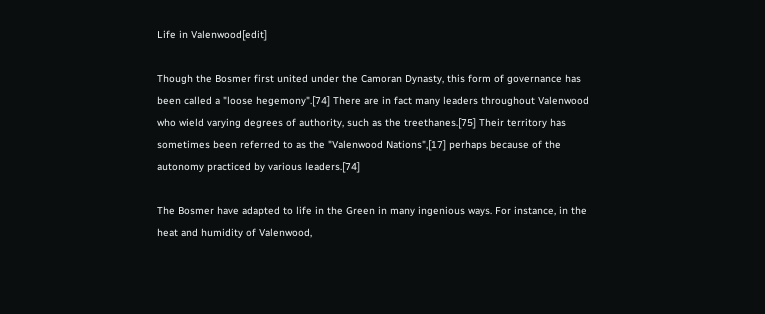Life in Valenwood[edit]

Though the Bosmer first united under the Camoran Dynasty, this form of governance has been called a "loose hegemony".[74] There are in fact many leaders throughout Valenwood who wield varying degrees of authority, such as the treethanes.[75] Their territory has sometimes been referred to as the "Valenwood Nations",[17] perhaps because of the autonomy practiced by various leaders.[74]

The Bosmer have adapted to life in the Green in many ingenious ways. For instance, in the heat and humidity of Valenwood,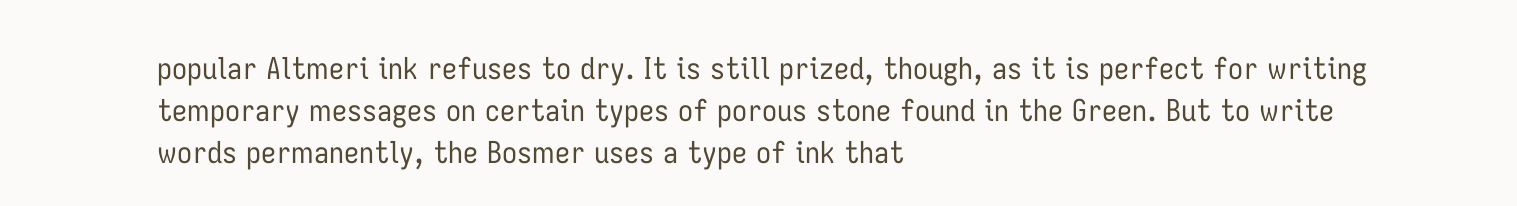popular Altmeri ink refuses to dry. It is still prized, though, as it is perfect for writing temporary messages on certain types of porous stone found in the Green. But to write words permanently, the Bosmer uses a type of ink that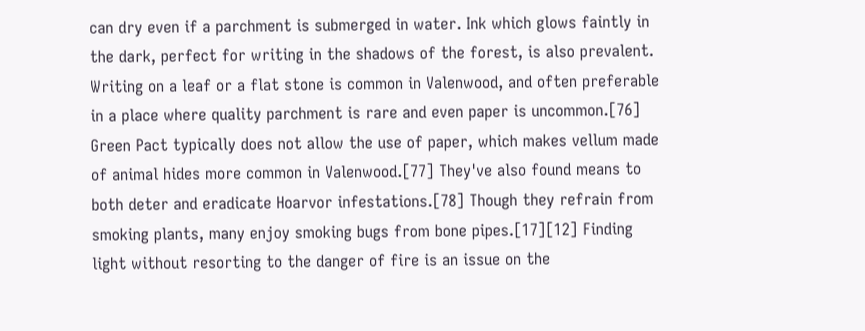can dry even if a parchment is submerged in water. Ink which glows faintly in the dark, perfect for writing in the shadows of the forest, is also prevalent. Writing on a leaf or a flat stone is common in Valenwood, and often preferable in a place where quality parchment is rare and even paper is uncommon.[76] Green Pact typically does not allow the use of paper, which makes vellum made of animal hides more common in Valenwood.[77] They've also found means to both deter and eradicate Hoarvor infestations.[78] Though they refrain from smoking plants, many enjoy smoking bugs from bone pipes.[17][12] Finding light without resorting to the danger of fire is an issue on the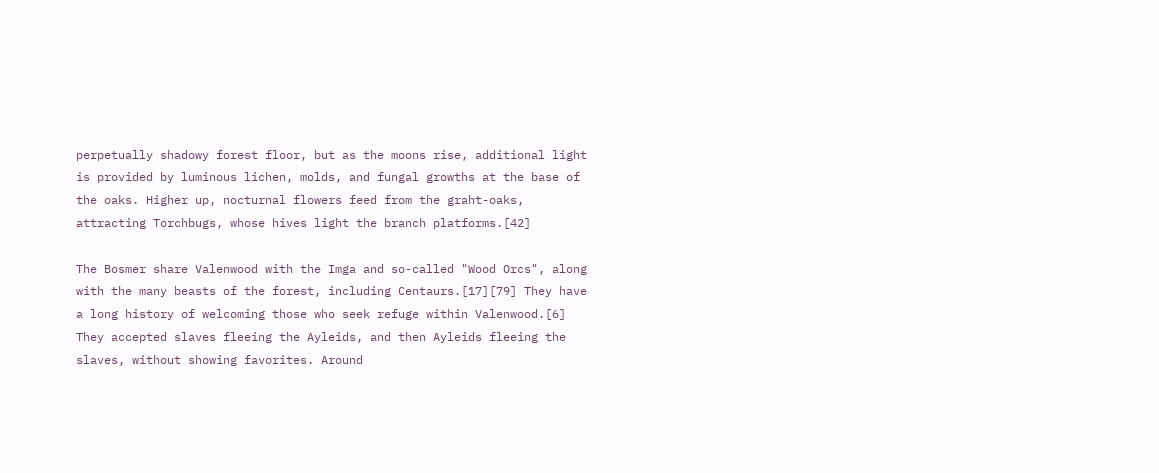perpetually shadowy forest floor, but as the moons rise, additional light is provided by luminous lichen, molds, and fungal growths at the base of the oaks. Higher up, nocturnal flowers feed from the graht-oaks, attracting Torchbugs, whose hives light the branch platforms.[42]

The Bosmer share Valenwood with the Imga and so-called "Wood Orcs", along with the many beasts of the forest, including Centaurs.[17][79] They have a long history of welcoming those who seek refuge within Valenwood.[6] They accepted slaves fleeing the Ayleids, and then Ayleids fleeing the slaves, without showing favorites. Around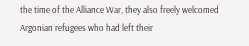the time of the Alliance War, they also freely welcomed Argonian refugees who had left their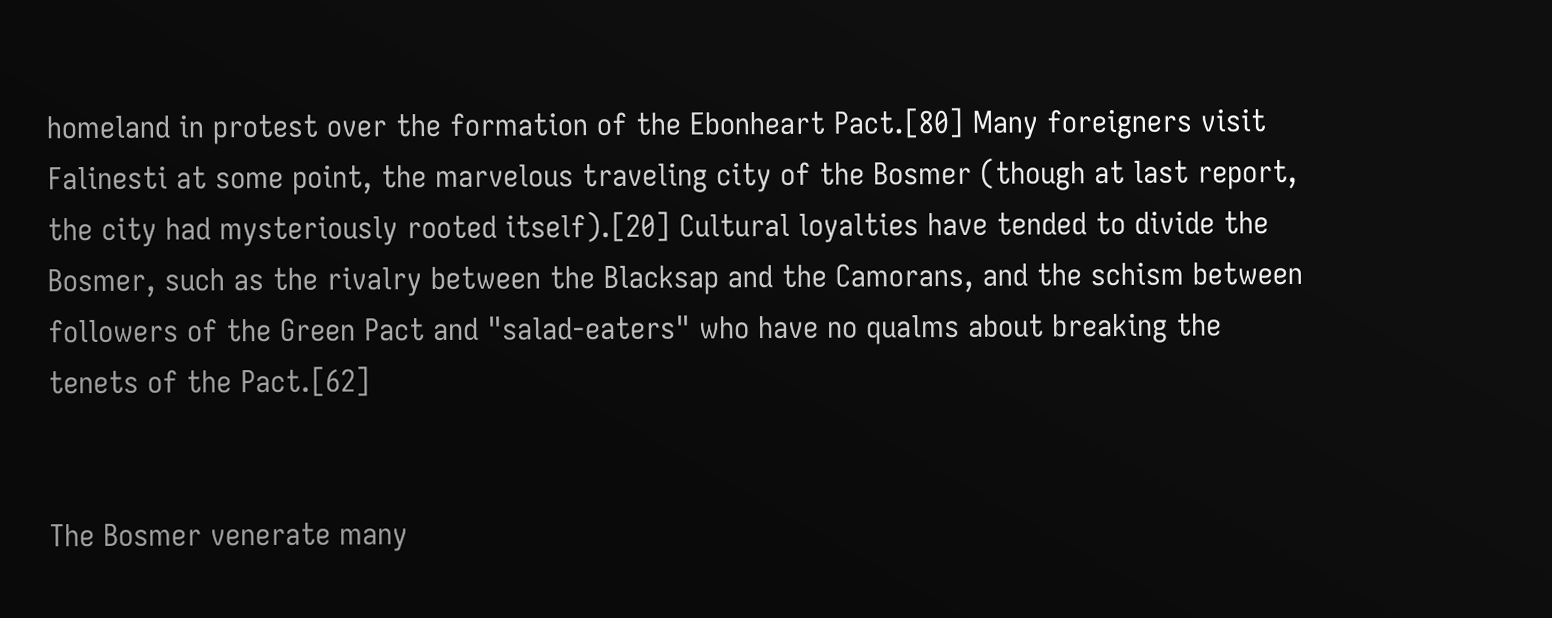homeland in protest over the formation of the Ebonheart Pact.[80] Many foreigners visit Falinesti at some point, the marvelous traveling city of the Bosmer (though at last report, the city had mysteriously rooted itself).[20] Cultural loyalties have tended to divide the Bosmer, such as the rivalry between the Blacksap and the Camorans, and the schism between followers of the Green Pact and "salad-eaters" who have no qualms about breaking the tenets of the Pact.[62]


The Bosmer venerate many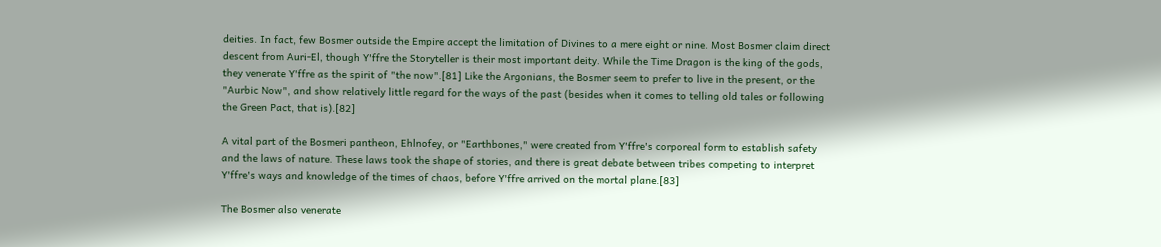deities. In fact, few Bosmer outside the Empire accept the limitation of Divines to a mere eight or nine. Most Bosmer claim direct descent from Auri-El, though Y'ffre the Storyteller is their most important deity. While the Time Dragon is the king of the gods, they venerate Y'ffre as the spirit of "the now".[81] Like the Argonians, the Bosmer seem to prefer to live in the present, or the "Aurbic Now", and show relatively little regard for the ways of the past (besides when it comes to telling old tales or following the Green Pact, that is).[82]

A vital part of the Bosmeri pantheon, Ehlnofey, or "Earthbones," were created from Y'ffre's corporeal form to establish safety and the laws of nature. These laws took the shape of stories, and there is great debate between tribes competing to interpret Y'ffre's ways and knowledge of the times of chaos, before Y'ffre arrived on the mortal plane.[83]

The Bosmer also venerate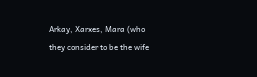Arkay, Xarxes, Mara (who they consider to be the wife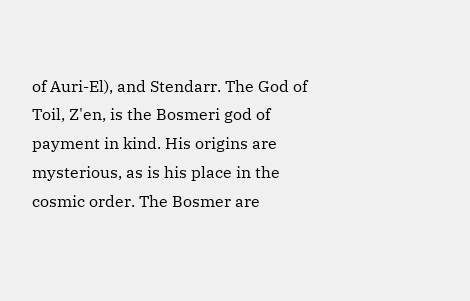of Auri-El), and Stendarr. The God of Toil, Z'en, is the Bosmeri god of payment in kind. His origins are mysterious, as is his place in the cosmic order. The Bosmer are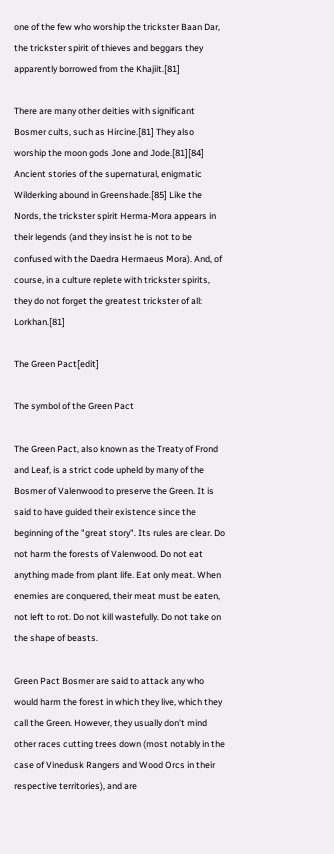one of the few who worship the trickster Baan Dar, the trickster spirit of thieves and beggars they apparently borrowed from the Khajiit.[81]

There are many other deities with significant Bosmer cults, such as Hircine.[81] They also worship the moon gods Jone and Jode.[81][84] Ancient stories of the supernatural, enigmatic Wilderking abound in Greenshade.[85] Like the Nords, the trickster spirit Herma-Mora appears in their legends (and they insist he is not to be confused with the Daedra Hermaeus Mora). And, of course, in a culture replete with trickster spirits, they do not forget the greatest trickster of all: Lorkhan.[81]

The Green Pact[edit]

The symbol of the Green Pact

The Green Pact, also known as the Treaty of Frond and Leaf, is a strict code upheld by many of the Bosmer of Valenwood to preserve the Green. It is said to have guided their existence since the beginning of the "great story". Its rules are clear. Do not harm the forests of Valenwood. Do not eat anything made from plant life. Eat only meat. When enemies are conquered, their meat must be eaten, not left to rot. Do not kill wastefully. Do not take on the shape of beasts.

Green Pact Bosmer are said to attack any who would harm the forest in which they live, which they call the Green. However, they usually don't mind other races cutting trees down (most notably in the case of Vinedusk Rangers and Wood Orcs in their respective territories), and are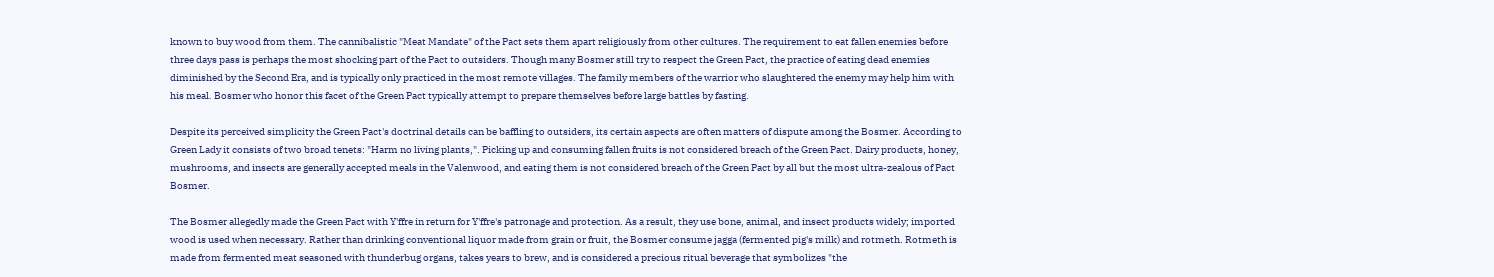known to buy wood from them. The cannibalistic "Meat Mandate" of the Pact sets them apart religiously from other cultures. The requirement to eat fallen enemies before three days pass is perhaps the most shocking part of the Pact to outsiders. Though many Bosmer still try to respect the Green Pact, the practice of eating dead enemies diminished by the Second Era, and is typically only practiced in the most remote villages. The family members of the warrior who slaughtered the enemy may help him with his meal. Bosmer who honor this facet of the Green Pact typically attempt to prepare themselves before large battles by fasting.

Despite its perceived simplicity the Green Pact's doctrinal details can be baffling to outsiders, its certain aspects are often matters of dispute among the Bosmer. According to Green Lady it consists of two broad tenets: "Harm no living plants,". Picking up and consuming fallen fruits is not considered breach of the Green Pact. Dairy products, honey, mushrooms, and insects are generally accepted meals in the Valenwood, and eating them is not considered breach of the Green Pact by all but the most ultra-zealous of Pact Bosmer.

The Bosmer allegedly made the Green Pact with Y'ffre in return for Y'ffre's patronage and protection. As a result, they use bone, animal, and insect products widely; imported wood is used when necessary. Rather than drinking conventional liquor made from grain or fruit, the Bosmer consume jagga (fermented pig's milk) and rotmeth. Rotmeth is made from fermented meat seasoned with thunderbug organs, takes years to brew, and is considered a precious ritual beverage that symbolizes "the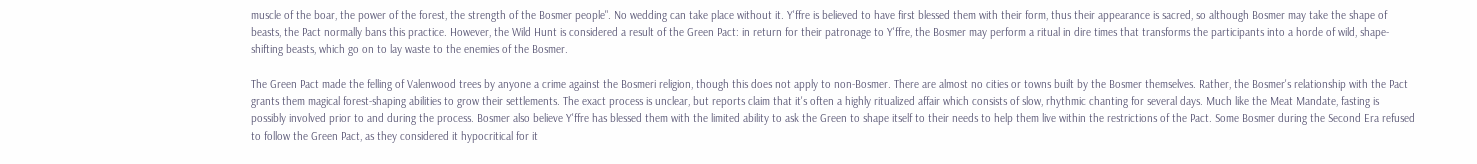muscle of the boar, the power of the forest, the strength of the Bosmer people". No wedding can take place without it. Y'ffre is believed to have first blessed them with their form, thus their appearance is sacred, so although Bosmer may take the shape of beasts, the Pact normally bans this practice. However, the Wild Hunt is considered a result of the Green Pact: in return for their patronage to Y'ffre, the Bosmer may perform a ritual in dire times that transforms the participants into a horde of wild, shape-shifting beasts, which go on to lay waste to the enemies of the Bosmer.

The Green Pact made the felling of Valenwood trees by anyone a crime against the Bosmeri religion, though this does not apply to non-Bosmer. There are almost no cities or towns built by the Bosmer themselves. Rather, the Bosmer's relationship with the Pact grants them magical forest-shaping abilities to grow their settlements. The exact process is unclear, but reports claim that it's often a highly ritualized affair which consists of slow, rhythmic chanting for several days. Much like the Meat Mandate, fasting is possibly involved prior to and during the process. Bosmer also believe Y'ffre has blessed them with the limited ability to ask the Green to shape itself to their needs to help them live within the restrictions of the Pact. Some Bosmer during the Second Era refused to follow the Green Pact, as they considered it hypocritical for it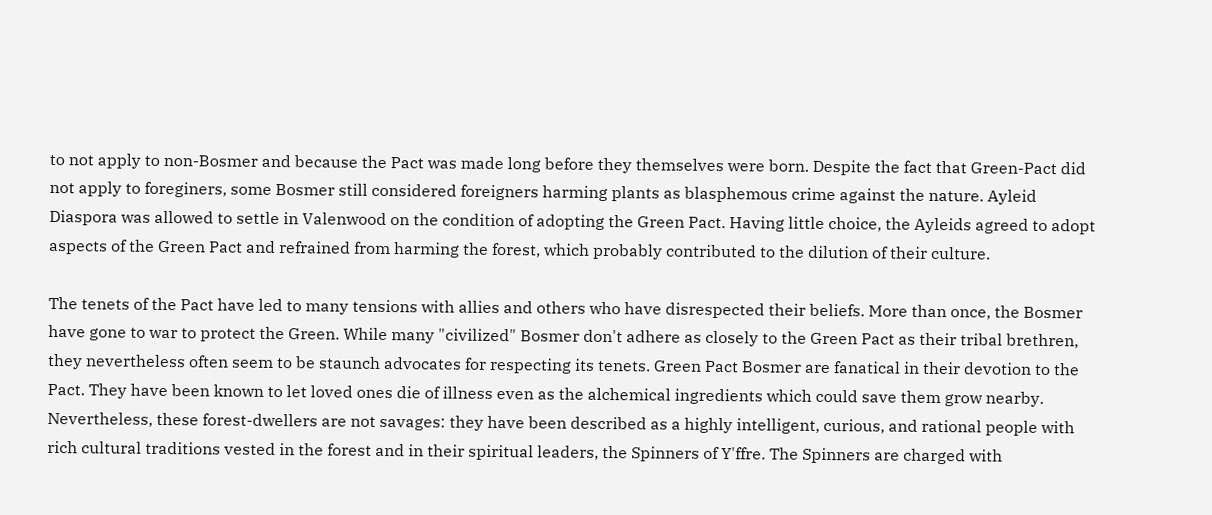to not apply to non-Bosmer and because the Pact was made long before they themselves were born. Despite the fact that Green-Pact did not apply to foreginers, some Bosmer still considered foreigners harming plants as blasphemous crime against the nature. Ayleid Diaspora was allowed to settle in Valenwood on the condition of adopting the Green Pact. Having little choice, the Ayleids agreed to adopt aspects of the Green Pact and refrained from harming the forest, which probably contributed to the dilution of their culture.

The tenets of the Pact have led to many tensions with allies and others who have disrespected their beliefs. More than once, the Bosmer have gone to war to protect the Green. While many "civilized" Bosmer don't adhere as closely to the Green Pact as their tribal brethren, they nevertheless often seem to be staunch advocates for respecting its tenets. Green Pact Bosmer are fanatical in their devotion to the Pact. They have been known to let loved ones die of illness even as the alchemical ingredients which could save them grow nearby. Nevertheless, these forest-dwellers are not savages: they have been described as a highly intelligent, curious, and rational people with rich cultural traditions vested in the forest and in their spiritual leaders, the Spinners of Y'ffre. The Spinners are charged with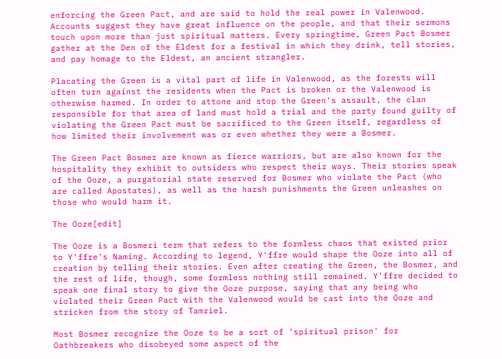enforcing the Green Pact, and are said to hold the real power in Valenwood. Accounts suggest they have great influence on the people, and that their sermons touch upon more than just spiritual matters. Every springtime, Green Pact Bosmer gather at the Den of the Eldest for a festival in which they drink, tell stories, and pay homage to the Eldest, an ancient strangler.

Placating the Green is a vital part of life in Valenwood, as the forests will often turn against the residents when the Pact is broken or the Valenwood is otherwise harmed. In order to attone and stop the Green's assault, the clan responsible for that area of land must hold a trial and the party found guilty of violating the Green Pact must be sacrificed to the Green itself, regardless of how limited their involvement was or even whether they were a Bosmer.

The Green Pact Bosmer are known as fierce warriors, but are also known for the hospitality they exhibit to outsiders who respect their ways. Their stories speak of the Ooze, a purgatorial state reserved for Bosmer who violate the Pact (who are called Apostates), as well as the harsh punishments the Green unleashes on those who would harm it.

The Ooze[edit]

The Ooze is a Bosmeri term that refers to the formless chaos that existed prior to Y'ffre's Naming. According to legend, Y'ffre would shape the Ooze into all of creation by telling their stories. Even after creating the Green, the Bosmer, and the rest of life, though, some formless nothing still remained. Y'ffre decided to speak one final story to give the Ooze purpose, saying that any being who violated their Green Pact with the Valenwood would be cast into the Ooze and stricken from the story of Tamriel.

Most Bosmer recognize the Ooze to be a sort of 'spiritual prison' for Oathbreakers who disobeyed some aspect of the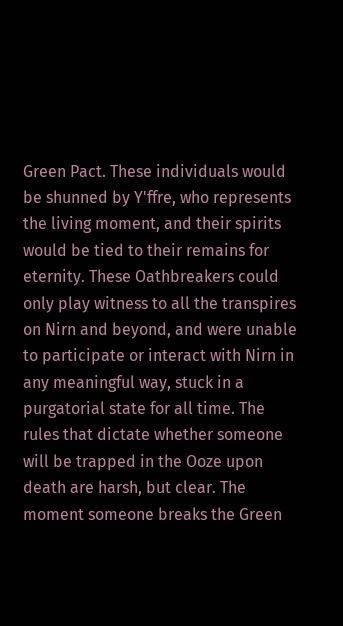Green Pact. These individuals would be shunned by Y'ffre, who represents the living moment, and their spirits would be tied to their remains for eternity. These Oathbreakers could only play witness to all the transpires on Nirn and beyond, and were unable to participate or interact with Nirn in any meaningful way, stuck in a purgatorial state for all time. The rules that dictate whether someone will be trapped in the Ooze upon death are harsh, but clear. The moment someone breaks the Green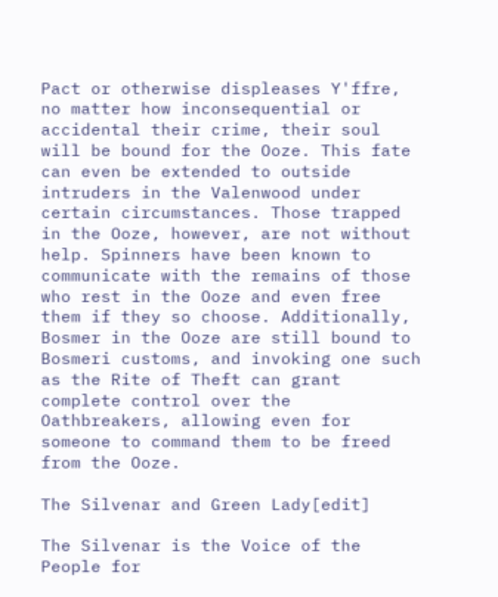Pact or otherwise displeases Y'ffre, no matter how inconsequential or accidental their crime, their soul will be bound for the Ooze. This fate can even be extended to outside intruders in the Valenwood under certain circumstances. Those trapped in the Ooze, however, are not without help. Spinners have been known to communicate with the remains of those who rest in the Ooze and even free them if they so choose. Additionally, Bosmer in the Ooze are still bound to Bosmeri customs, and invoking one such as the Rite of Theft can grant complete control over the Oathbreakers, allowing even for someone to command them to be freed from the Ooze.

The Silvenar and Green Lady[edit]

The Silvenar is the Voice of the People for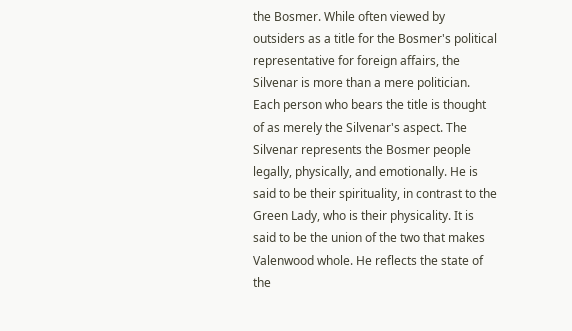the Bosmer. While often viewed by outsiders as a title for the Bosmer's political representative for foreign affairs, the Silvenar is more than a mere politician. Each person who bears the title is thought of as merely the Silvenar's aspect. The Silvenar represents the Bosmer people legally, physically, and emotionally. He is said to be their spirituality, in contrast to the Green Lady, who is their physicality. It is said to be the union of the two that makes Valenwood whole. He reflects the state of the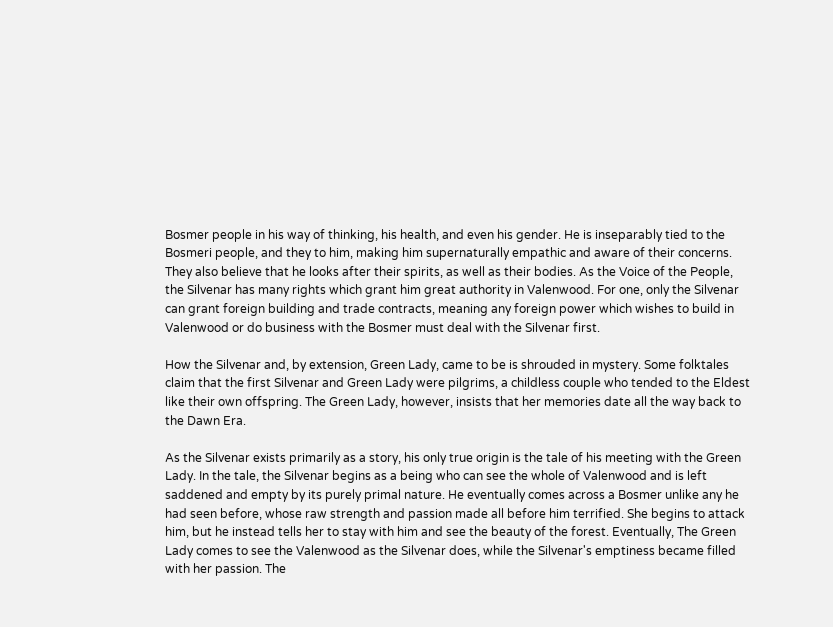Bosmer people in his way of thinking, his health, and even his gender. He is inseparably tied to the Bosmeri people, and they to him, making him supernaturally empathic and aware of their concerns. They also believe that he looks after their spirits, as well as their bodies. As the Voice of the People, the Silvenar has many rights which grant him great authority in Valenwood. For one, only the Silvenar can grant foreign building and trade contracts, meaning any foreign power which wishes to build in Valenwood or do business with the Bosmer must deal with the Silvenar first.

How the Silvenar and, by extension, Green Lady, came to be is shrouded in mystery. Some folktales claim that the first Silvenar and Green Lady were pilgrims, a childless couple who tended to the Eldest like their own offspring. The Green Lady, however, insists that her memories date all the way back to the Dawn Era.

As the Silvenar exists primarily as a story, his only true origin is the tale of his meeting with the Green Lady. In the tale, the Silvenar begins as a being who can see the whole of Valenwood and is left saddened and empty by its purely primal nature. He eventually comes across a Bosmer unlike any he had seen before, whose raw strength and passion made all before him terrified. She begins to attack him, but he instead tells her to stay with him and see the beauty of the forest. Eventually, The Green Lady comes to see the Valenwood as the Silvenar does, while the Silvenar's emptiness became filled with her passion. The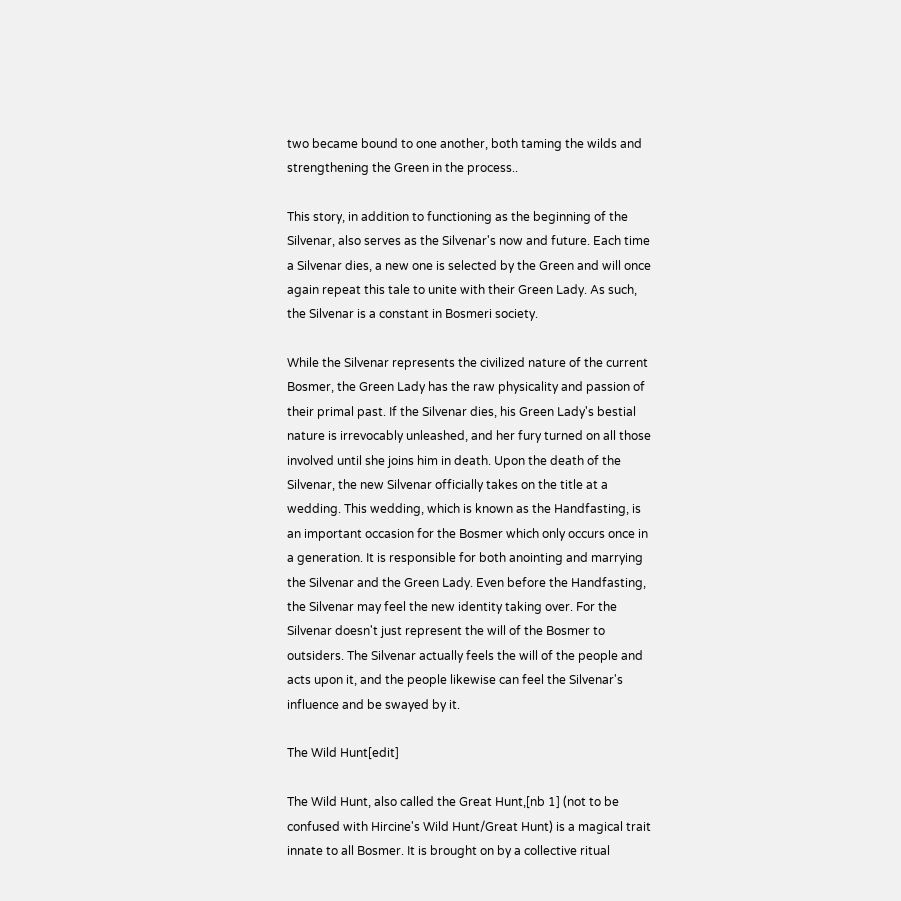two became bound to one another, both taming the wilds and strengthening the Green in the process..

This story, in addition to functioning as the beginning of the Silvenar, also serves as the Silvenar's now and future. Each time a Silvenar dies, a new one is selected by the Green and will once again repeat this tale to unite with their Green Lady. As such, the Silvenar is a constant in Bosmeri society.

While the Silvenar represents the civilized nature of the current Bosmer, the Green Lady has the raw physicality and passion of their primal past. If the Silvenar dies, his Green Lady's bestial nature is irrevocably unleashed, and her fury turned on all those involved until she joins him in death. Upon the death of the Silvenar, the new Silvenar officially takes on the title at a wedding. This wedding, which is known as the Handfasting, is an important occasion for the Bosmer which only occurs once in a generation. It is responsible for both anointing and marrying the Silvenar and the Green Lady. Even before the Handfasting, the Silvenar may feel the new identity taking over. For the Silvenar doesn't just represent the will of the Bosmer to outsiders. The Silvenar actually feels the will of the people and acts upon it, and the people likewise can feel the Silvenar's influence and be swayed by it.

The Wild Hunt[edit]

The Wild Hunt, also called the Great Hunt,[nb 1] (not to be confused with Hircine's Wild Hunt/Great Hunt) is a magical trait innate to all Bosmer. It is brought on by a collective ritual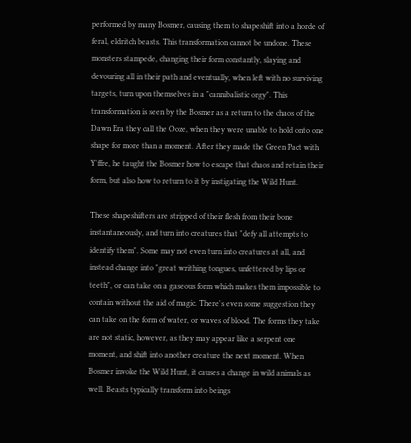performed by many Bosmer, causing them to shapeshift into a horde of feral, eldritch beasts. This transformation cannot be undone. These monsters stampede, changing their form constantly, slaying and devouring all in their path and eventually, when left with no surviving targets, turn upon themselves in a "cannibalistic orgy". This transformation is seen by the Bosmer as a return to the chaos of the Dawn Era they call the Ooze, when they were unable to hold onto one shape for more than a moment. After they made the Green Pact with Y'ffre, he taught the Bosmer how to escape that chaos and retain their form, but also how to return to it by instigating the Wild Hunt.

These shapeshifters are stripped of their flesh from their bone instantaneously, and turn into creatures that "defy all attempts to identify them". Some may not even turn into creatures at all, and instead change into "great writhing tongues, unfettered by lips or teeth", or can take on a gaseous form which makes them impossible to contain without the aid of magic. There's even some suggestion they can take on the form of water, or waves of blood. The forms they take are not static, however, as they may appear like a serpent one moment, and shift into another creature the next moment. When Bosmer invoke the Wild Hunt, it causes a change in wild animals as well. Beasts typically transform into beings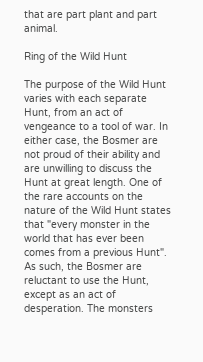that are part plant and part animal.

Ring of the Wild Hunt

The purpose of the Wild Hunt varies with each separate Hunt, from an act of vengeance to a tool of war. In either case, the Bosmer are not proud of their ability and are unwilling to discuss the Hunt at great length. One of the rare accounts on the nature of the Wild Hunt states that "every monster in the world that has ever been comes from a previous Hunt". As such, the Bosmer are reluctant to use the Hunt, except as an act of desperation. The monsters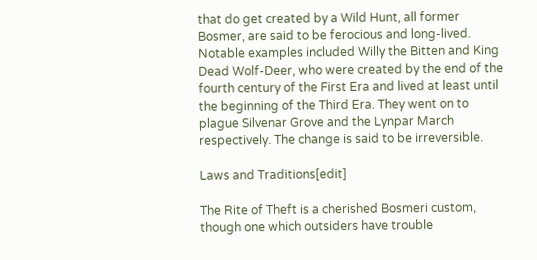that do get created by a Wild Hunt, all former Bosmer, are said to be ferocious and long-lived. Notable examples included Willy the Bitten and King Dead Wolf-Deer, who were created by the end of the fourth century of the First Era and lived at least until the beginning of the Third Era. They went on to plague Silvenar Grove and the Lynpar March respectively. The change is said to be irreversible.

Laws and Traditions[edit]

The Rite of Theft is a cherished Bosmeri custom, though one which outsiders have trouble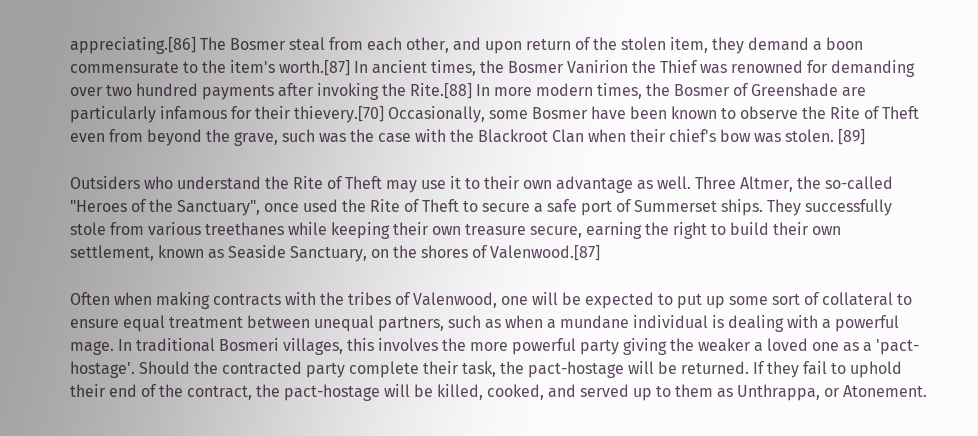appreciating.[86] The Bosmer steal from each other, and upon return of the stolen item, they demand a boon commensurate to the item's worth.[87] In ancient times, the Bosmer Vanirion the Thief was renowned for demanding over two hundred payments after invoking the Rite.[88] In more modern times, the Bosmer of Greenshade are particularly infamous for their thievery.[70] Occasionally, some Bosmer have been known to observe the Rite of Theft even from beyond the grave, such was the case with the Blackroot Clan when their chief's bow was stolen. [89]

Outsiders who understand the Rite of Theft may use it to their own advantage as well. Three Altmer, the so-called "Heroes of the Sanctuary", once used the Rite of Theft to secure a safe port of Summerset ships. They successfully stole from various treethanes while keeping their own treasure secure, earning the right to build their own settlement, known as Seaside Sanctuary, on the shores of Valenwood.[87]

Often when making contracts with the tribes of Valenwood, one will be expected to put up some sort of collateral to ensure equal treatment between unequal partners, such as when a mundane individual is dealing with a powerful mage. In traditional Bosmeri villages, this involves the more powerful party giving the weaker a loved one as a 'pact-hostage'. Should the contracted party complete their task, the pact-hostage will be returned. If they fail to uphold their end of the contract, the pact-hostage will be killed, cooked, and served up to them as Unthrappa, or Atonement.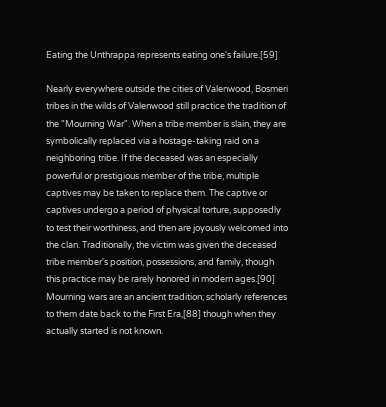Eating the Unthrappa represents eating one's failure.[59]

Nearly everywhere outside the cities of Valenwood, Bosmeri tribes in the wilds of Valenwood still practice the tradition of the "Mourning War". When a tribe member is slain, they are symbolically replaced via a hostage-taking raid on a neighboring tribe. If the deceased was an especially powerful or prestigious member of the tribe, multiple captives may be taken to replace them. The captive or captives undergo a period of physical torture, supposedly to test their worthiness, and then are joyously welcomed into the clan. Traditionally, the victim was given the deceased tribe member's position, possessions, and family, though this practice may be rarely honored in modern ages.[90] Mourning wars are an ancient tradition; scholarly references to them date back to the First Era,[88] though when they actually started is not known.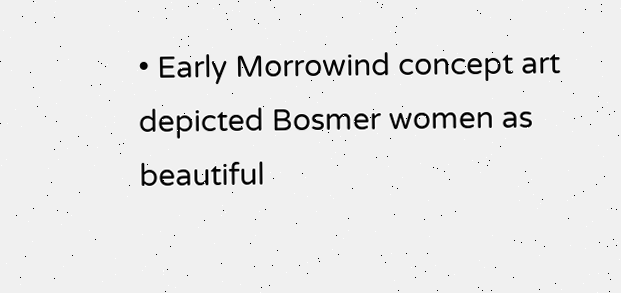• Early Morrowind concept art depicted Bosmer women as beautiful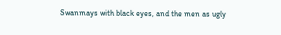Swanmays with black eyes, and the men as ugly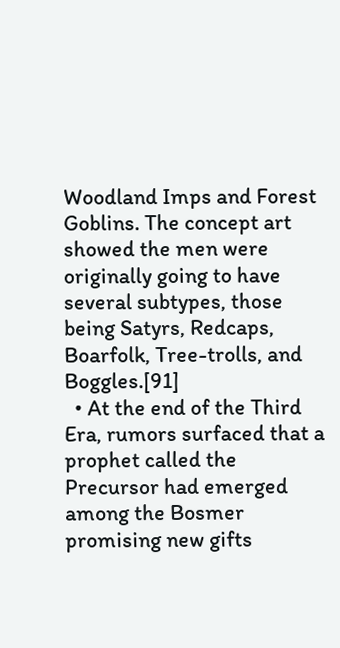Woodland Imps and Forest Goblins. The concept art showed the men were originally going to have several subtypes, those being Satyrs, Redcaps, Boarfolk, Tree-trolls, and Boggles.[91]
  • At the end of the Third Era, rumors surfaced that a prophet called the Precursor had emerged among the Bosmer promising new gifts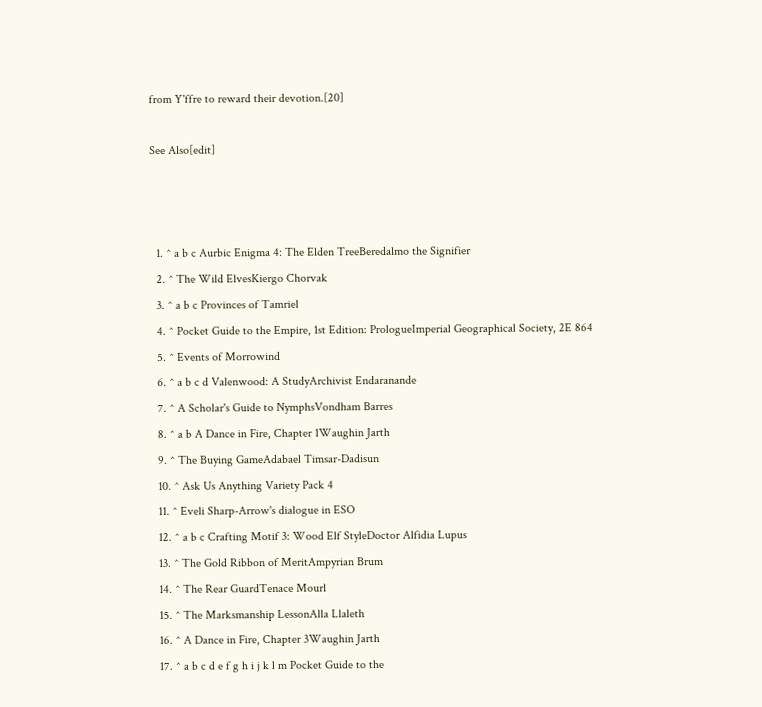from Y'ffre to reward their devotion.[20]

See Also[edit]



  1. ^ a b c Aurbic Enigma 4: The Elden TreeBeredalmo the Signifier
  2. ^ The Wild ElvesKiergo Chorvak
  3. ^ a b c Provinces of Tamriel
  4. ^ Pocket Guide to the Empire, 1st Edition: PrologueImperial Geographical Society, 2E 864
  5. ^ Events of Morrowind
  6. ^ a b c d Valenwood: A StudyArchivist Endaranande
  7. ^ A Scholar's Guide to NymphsVondham Barres
  8. ^ a b A Dance in Fire, Chapter 1Waughin Jarth
  9. ^ The Buying GameAdabael Timsar-Dadisun
  10. ^ Ask Us Anything Variety Pack 4
  11. ^ Eveli Sharp-Arrow's dialogue in ESO
  12. ^ a b c Crafting Motif 3: Wood Elf StyleDoctor Alfidia Lupus
  13. ^ The Gold Ribbon of MeritAmpyrian Brum
  14. ^ The Rear GuardTenace Mourl
  15. ^ The Marksmanship LessonAlla Llaleth
  16. ^ A Dance in Fire, Chapter 3Waughin Jarth
  17. ^ a b c d e f g h i j k l m Pocket Guide to the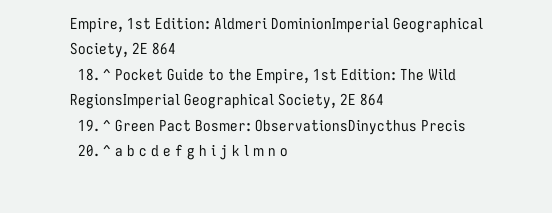Empire, 1st Edition: Aldmeri DominionImperial Geographical Society, 2E 864
  18. ^ Pocket Guide to the Empire, 1st Edition: The Wild RegionsImperial Geographical Society, 2E 864
  19. ^ Green Pact Bosmer: ObservationsDinycthus Precis
  20. ^ a b c d e f g h i j k l m n o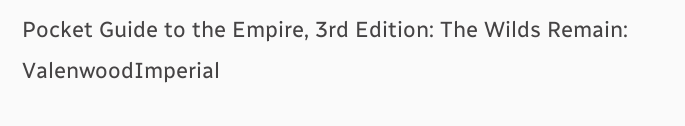Pocket Guide to the Empire, 3rd Edition: The Wilds Remain: ValenwoodImperial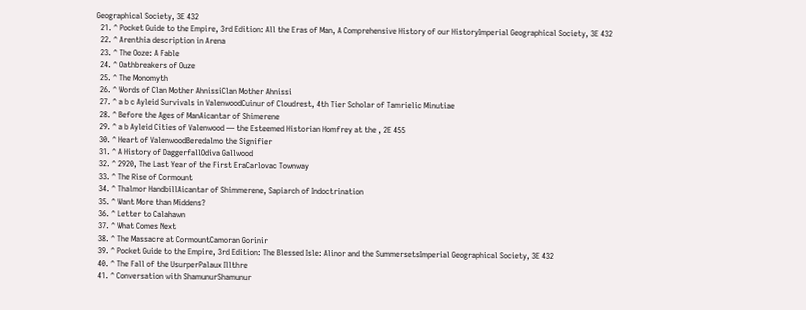Geographical Society, 3E 432
  21. ^ Pocket Guide to the Empire, 3rd Edition: All the Eras of Man, A Comprehensive History of our HistoryImperial Geographical Society, 3E 432
  22. ^ Arenthia description in Arena
  23. ^ The Ooze: A Fable
  24. ^ Oathbreakers of Ouze
  25. ^ The Monomyth
  26. ^ Words of Clan Mother AhnissiClan Mother Ahnissi
  27. ^ a b c Ayleid Survivals in ValenwoodCuinur of Cloudrest, 4th Tier Scholar of Tamrielic Minutiae
  28. ^ Before the Ages of ManAicantar of Shimerene
  29. ^ a b Ayleid Cities of Valenwood — the Esteemed Historian Homfrey at the , 2E 455
  30. ^ Heart of ValenwoodBeredalmo the Signifier
  31. ^ A History of DaggerfallOdiva Gallwood
  32. ^ 2920, The Last Year of the First EraCarlovac Townway
  33. ^ The Rise of Cormount
  34. ^ Thalmor HandbillAicantar of Shimmerene, Sapiarch of Indoctrination
  35. ^ Want More than Middens?
  36. ^ Letter to Calahawn
  37. ^ What Comes Next
  38. ^ The Massacre at CormountCamoran Gorinir
  39. ^ Pocket Guide to the Empire, 3rd Edition: The Blessed Isle: Alinor and the SummersetsImperial Geographical Society, 3E 432
  40. ^ The Fall of the UsurperPalaux Illthre
  41. ^ Conversation with ShamunurShamunur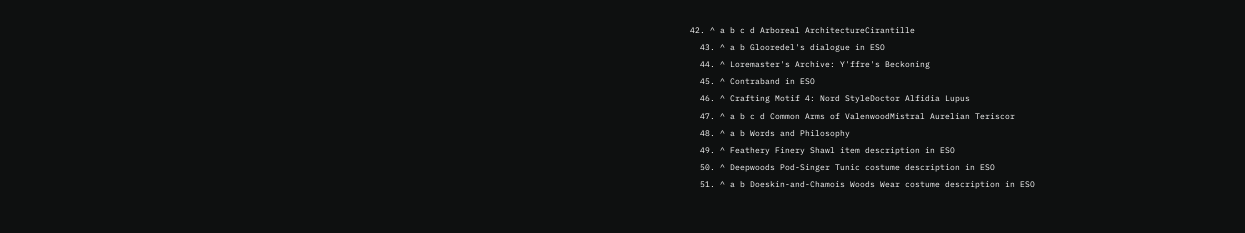42. ^ a b c d Arboreal ArchitectureCirantille
  43. ^ a b Glooredel's dialogue in ESO
  44. ^ Loremaster's Archive: Y'ffre's Beckoning
  45. ^ Contraband in ESO
  46. ^ Crafting Motif 4: Nord StyleDoctor Alfidia Lupus
  47. ^ a b c d Common Arms of ValenwoodMistral Aurelian Teriscor
  48. ^ a b Words and Philosophy
  49. ^ Feathery Finery Shawl item description in ESO
  50. ^ Deepwoods Pod-Singer Tunic costume description in ESO
  51. ^ a b Doeskin-and-Chamois Woods Wear costume description in ESO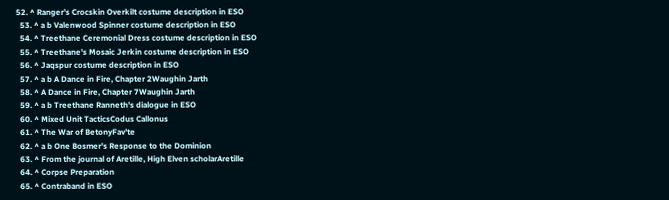52. ^ Ranger's Crocskin Overkilt costume description in ESO
  53. ^ a b Valenwood Spinner costume description in ESO
  54. ^ Treethane Ceremonial Dress costume description in ESO
  55. ^ Treethane's Mosaic Jerkin costume description in ESO
  56. ^ Jaqspur costume description in ESO
  57. ^ a b A Dance in Fire, Chapter 2Waughin Jarth
  58. ^ A Dance in Fire, Chapter 7Waughin Jarth
  59. ^ a b Treethane Ranneth's dialogue in ESO
  60. ^ Mixed Unit TacticsCodus Callonus
  61. ^ The War of BetonyFav'te
  62. ^ a b One Bosmer's Response to the Dominion
  63. ^ From the journal of Aretille, High Elven scholarAretille
  64. ^ Corpse Preparation
  65. ^ Contraband in ESO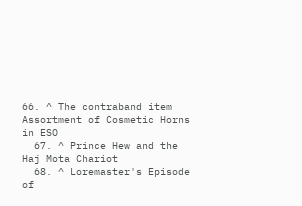66. ^ The contraband item Assortment of Cosmetic Horns in ESO
  67. ^ Prince Hew and the Haj Mota Chariot
  68. ^ Loremaster's Episode of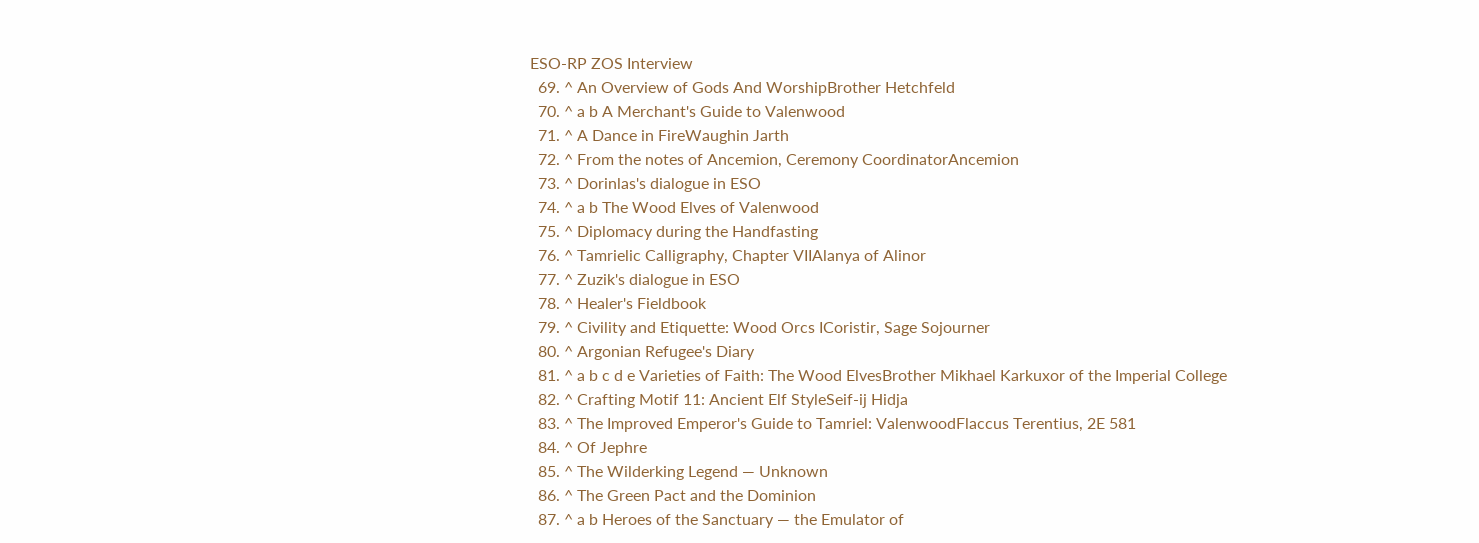ESO-RP ZOS Interview
  69. ^ An Overview of Gods And WorshipBrother Hetchfeld
  70. ^ a b A Merchant's Guide to Valenwood
  71. ^ A Dance in FireWaughin Jarth
  72. ^ From the notes of Ancemion, Ceremony CoordinatorAncemion
  73. ^ Dorinlas's dialogue in ESO
  74. ^ a b The Wood Elves of Valenwood
  75. ^ Diplomacy during the Handfasting
  76. ^ Tamrielic Calligraphy, Chapter VIIAlanya of Alinor
  77. ^ Zuzik's dialogue in ESO
  78. ^ Healer's Fieldbook
  79. ^ Civility and Etiquette: Wood Orcs ICoristir, Sage Sojourner
  80. ^ Argonian Refugee's Diary
  81. ^ a b c d e Varieties of Faith: The Wood ElvesBrother Mikhael Karkuxor of the Imperial College
  82. ^ Crafting Motif 11: Ancient Elf StyleSeif-ij Hidja
  83. ^ The Improved Emperor's Guide to Tamriel: ValenwoodFlaccus Terentius, 2E 581
  84. ^ Of Jephre
  85. ^ The Wilderking Legend — Unknown
  86. ^ The Green Pact and the Dominion
  87. ^ a b Heroes of the Sanctuary — the Emulator of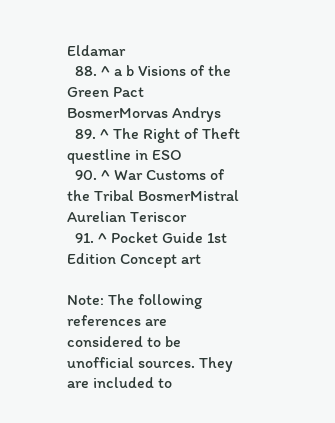Eldamar
  88. ^ a b Visions of the Green Pact BosmerMorvas Andrys
  89. ^ The Right of Theft questline in ESO
  90. ^ War Customs of the Tribal BosmerMistral Aurelian Teriscor
  91. ^ Pocket Guide 1st Edition Concept art

Note: The following references are considered to be unofficial sources. They are included to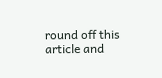round off this article and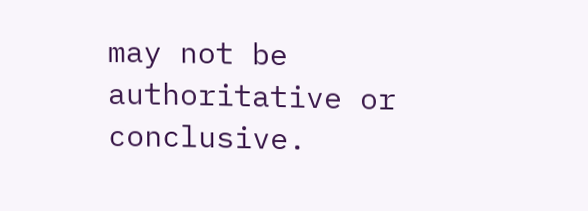may not be authoritative or conclusive.